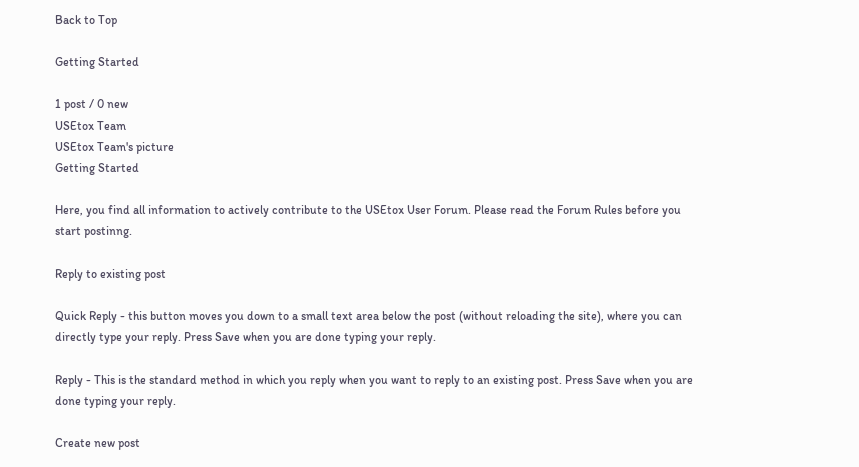Back to Top

Getting Started

1 post / 0 new
USEtox Team
USEtox Team's picture
Getting Started

Here, you find all information to actively contribute to the USEtox User Forum. Please read the Forum Rules before you start postinng.

Reply to existing post

Quick Reply - this button moves you down to a small text area below the post (without reloading the site), where you can directly type your reply. Press Save when you are done typing your reply.

Reply - This is the standard method in which you reply when you want to reply to an existing post. Press Save when you are done typing your reply.

Create new post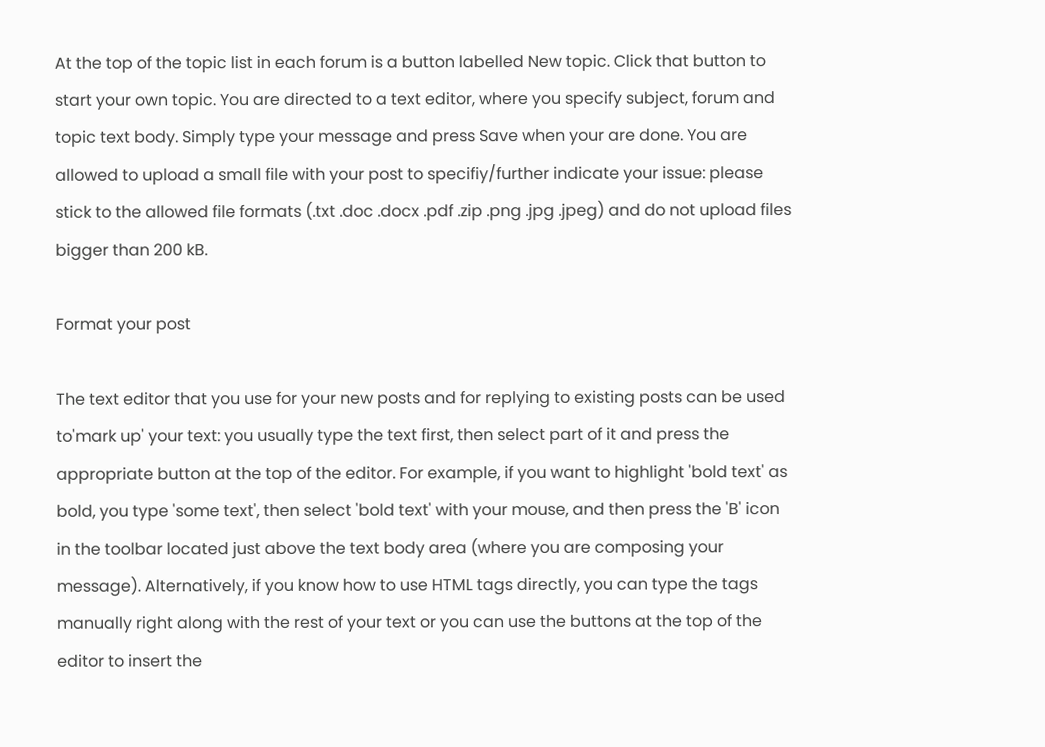At the top of the topic list in each forum is a button labelled New topic. Click that button to start your own topic. You are directed to a text editor, where you specify subject, forum and topic text body. Simply type your message and press Save when your are done. You are allowed to upload a small file with your post to specifiy/further indicate your issue: please stick to the allowed file formats (.txt .doc .docx .pdf .zip .png .jpg .jpeg) and do not upload files bigger than 200 kB.

Format your post

The text editor that you use for your new posts and for replying to existing posts can be used to'mark up' your text: you usually type the text first, then select part of it and press the appropriate button at the top of the editor. For example, if you want to highlight 'bold text' as bold, you type 'some text', then select 'bold text' with your mouse, and then press the 'B' icon in the toolbar located just above the text body area (where you are composing your message). Alternatively, if you know how to use HTML tags directly, you can type the tags manually right along with the rest of your text or you can use the buttons at the top of the editor to insert the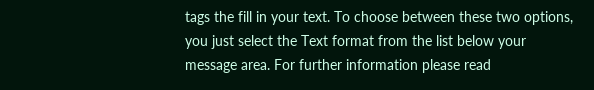tags the fill in your text. To choose between these two options, you just select the Text format from the list below your message area. For further information please read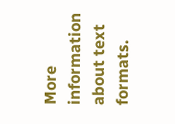More information about text formats.